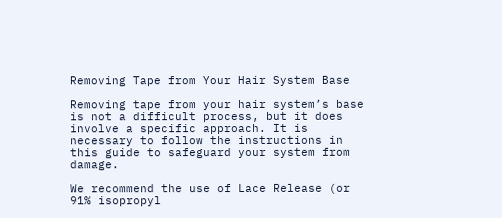Removing Tape from Your Hair System Base

Removing tape from your hair system’s base is not a difficult process, but it does involve a specific approach. It is necessary to follow the instructions in this guide to safeguard your system from damage.

We recommend the use of Lace Release (or 91% isopropyl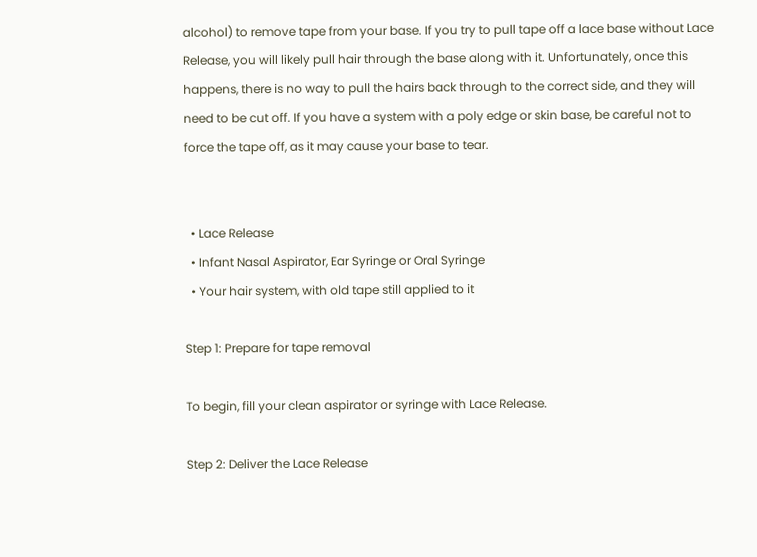alcohol) to remove tape from your base. If you try to pull tape off a lace base without Lace Release, you will likely pull hair through the base along with it. Unfortunately, once this happens, there is no way to pull the hairs back through to the correct side, and they will need to be cut off. If you have a system with a poly edge or skin base, be careful not to force the tape off, as it may cause your base to tear.


  • Lace Release
  • Infant Nasal Aspirator, Ear Syringe or Oral Syringe
  • Your hair system, with old tape still applied to it

Step 1: Prepare for tape removal

To begin, fill your clean aspirator or syringe with Lace Release.

Step 2: Deliver the Lace Release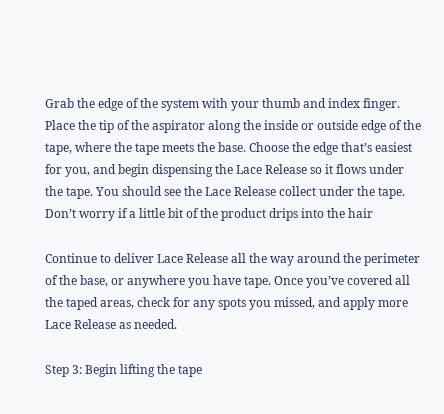Grab the edge of the system with your thumb and index finger. Place the tip of the aspirator along the inside or outside edge of the tape, where the tape meets the base. Choose the edge that’s easiest for you, and begin dispensing the Lace Release so it flows under the tape. You should see the Lace Release collect under the tape. Don’t worry if a little bit of the product drips into the hair

Continue to deliver Lace Release all the way around the perimeter of the base, or anywhere you have tape. Once you’ve covered all the taped areas, check for any spots you missed, and apply more Lace Release as needed.

Step 3: Begin lifting the tape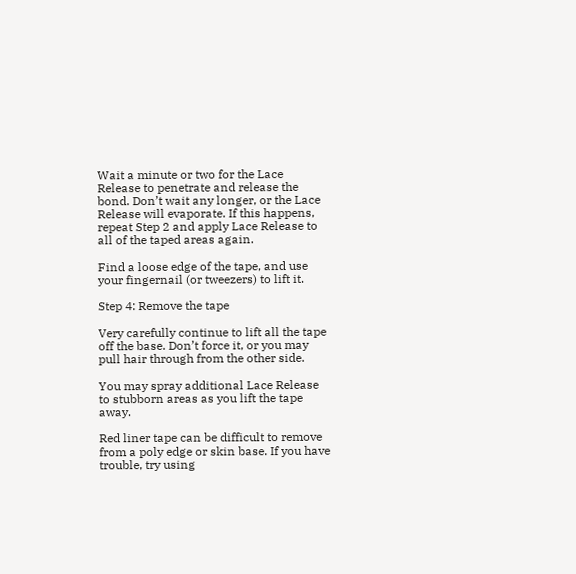Wait a minute or two for the Lace Release to penetrate and release the bond. Don’t wait any longer, or the Lace Release will evaporate. If this happens, repeat Step 2 and apply Lace Release to all of the taped areas again.

Find a loose edge of the tape, and use your fingernail (or tweezers) to lift it.

Step 4: Remove the tape

Very carefully continue to lift all the tape off the base. Don’t force it, or you may pull hair through from the other side.

You may spray additional Lace Release to stubborn areas as you lift the tape away.

Red liner tape can be difficult to remove from a poly edge or skin base. If you have trouble, try using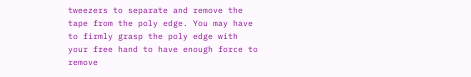tweezers to separate and remove the tape from the poly edge. You may have to firmly grasp the poly edge with your free hand to have enough force to remove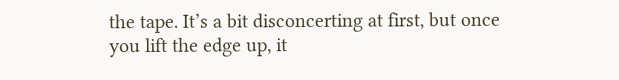the tape. It’s a bit disconcerting at first, but once you lift the edge up, it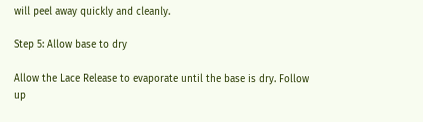will peel away quickly and cleanly.

Step 5: Allow base to dry

Allow the Lace Release to evaporate until the base is dry. Follow up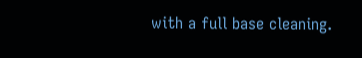with a full base cleaning.